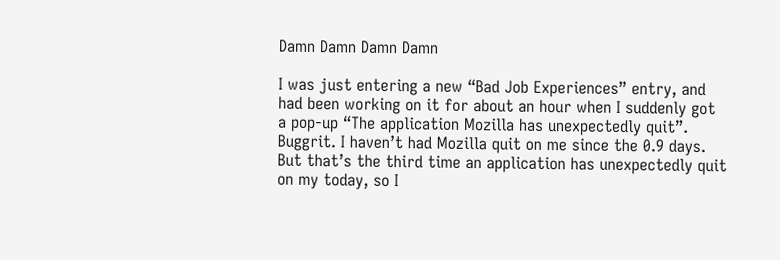Damn Damn Damn Damn

I was just entering a new “Bad Job Experiences” entry, and had been working on it for about an hour when I suddenly got a pop-up “The application Mozilla has unexpectedly quit”. Buggrit. I haven’t had Mozilla quit on me since the 0.9 days. But that’s the third time an application has unexpectedly quit on my today, so I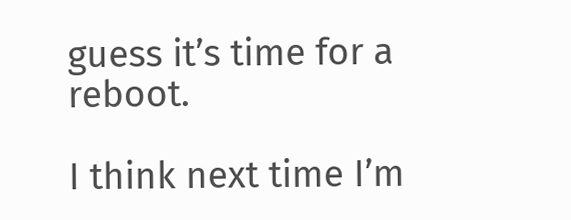guess it’s time for a reboot.

I think next time I’m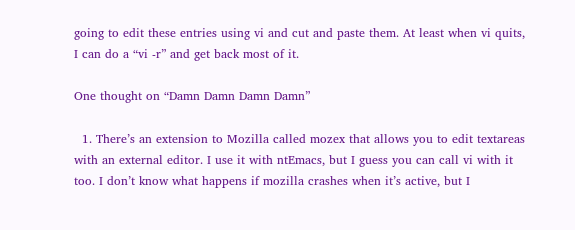going to edit these entries using vi and cut and paste them. At least when vi quits, I can do a “vi -r” and get back most of it.

One thought on “Damn Damn Damn Damn”

  1. There’s an extension to Mozilla called mozex that allows you to edit textareas with an external editor. I use it with ntEmacs, but I guess you can call vi with it too. I don’t know what happens if mozilla crashes when it’s active, but I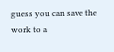guess you can save the work to a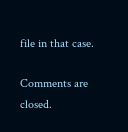file in that case.

Comments are closed.